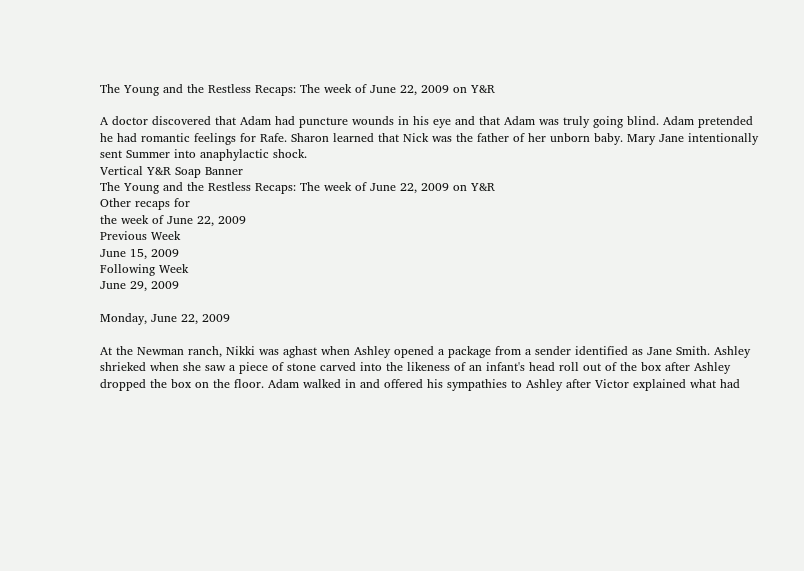The Young and the Restless Recaps: The week of June 22, 2009 on Y&R

A doctor discovered that Adam had puncture wounds in his eye and that Adam was truly going blind. Adam pretended he had romantic feelings for Rafe. Sharon learned that Nick was the father of her unborn baby. Mary Jane intentionally sent Summer into anaphylactic shock.
Vertical Y&R Soap Banner
The Young and the Restless Recaps: The week of June 22, 2009 on Y&R
Other recaps for
the week of June 22, 2009
Previous Week
June 15, 2009
Following Week
June 29, 2009

Monday, June 22, 2009

At the Newman ranch, Nikki was aghast when Ashley opened a package from a sender identified as Jane Smith. Ashley shrieked when she saw a piece of stone carved into the likeness of an infant's head roll out of the box after Ashley dropped the box on the floor. Adam walked in and offered his sympathies to Ashley after Victor explained what had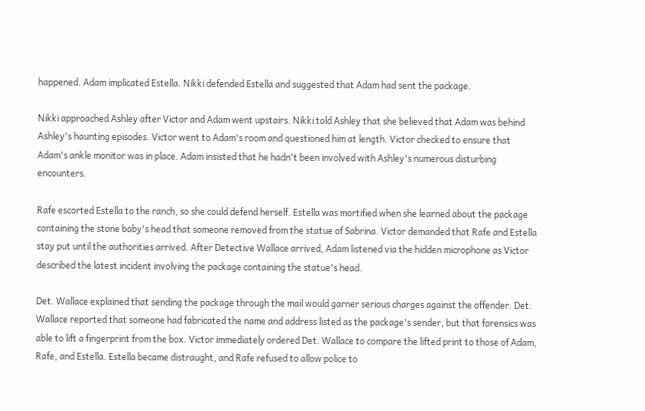happened. Adam implicated Estella. Nikki defended Estella and suggested that Adam had sent the package.

Nikki approached Ashley after Victor and Adam went upstairs. Nikki told Ashley that she believed that Adam was behind Ashley's haunting episodes. Victor went to Adam's room and questioned him at length. Victor checked to ensure that Adam's ankle monitor was in place. Adam insisted that he hadn't been involved with Ashley's numerous disturbing encounters.

Rafe escorted Estella to the ranch, so she could defend herself. Estella was mortified when she learned about the package containing the stone baby's head that someone removed from the statue of Sabrina. Victor demanded that Rafe and Estella stay put until the authorities arrived. After Detective Wallace arrived, Adam listened via the hidden microphone as Victor described the latest incident involving the package containing the statue's head.

Det. Wallace explained that sending the package through the mail would garner serious charges against the offender. Det. Wallace reported that someone had fabricated the name and address listed as the package's sender, but that forensics was able to lift a fingerprint from the box. Victor immediately ordered Det. Wallace to compare the lifted print to those of Adam, Rafe, and Estella. Estella became distraught, and Rafe refused to allow police to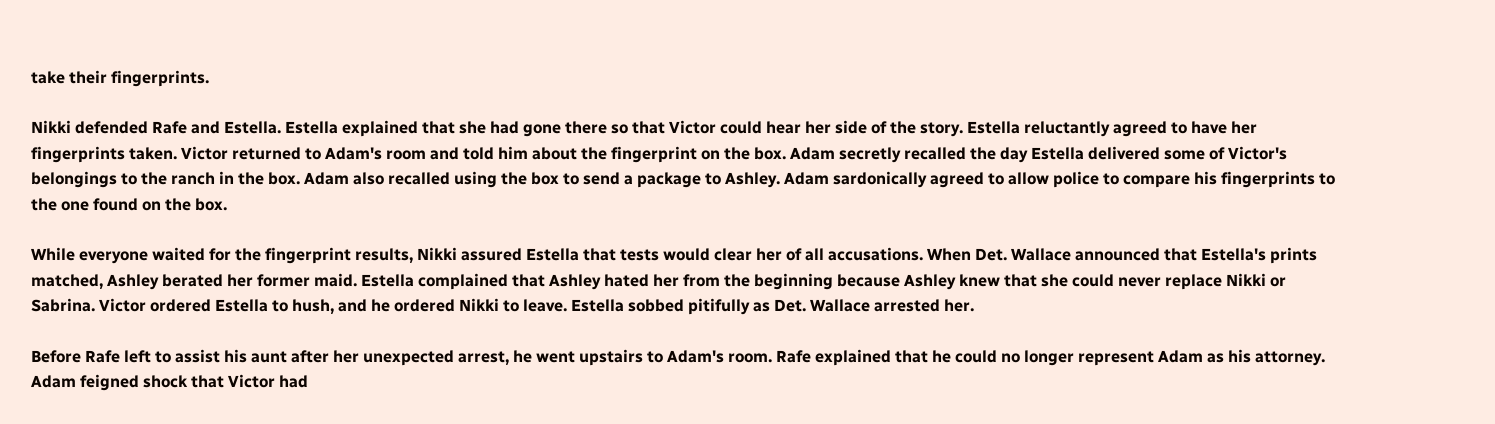take their fingerprints.

Nikki defended Rafe and Estella. Estella explained that she had gone there so that Victor could hear her side of the story. Estella reluctantly agreed to have her fingerprints taken. Victor returned to Adam's room and told him about the fingerprint on the box. Adam secretly recalled the day Estella delivered some of Victor's belongings to the ranch in the box. Adam also recalled using the box to send a package to Ashley. Adam sardonically agreed to allow police to compare his fingerprints to the one found on the box.

While everyone waited for the fingerprint results, Nikki assured Estella that tests would clear her of all accusations. When Det. Wallace announced that Estella's prints matched, Ashley berated her former maid. Estella complained that Ashley hated her from the beginning because Ashley knew that she could never replace Nikki or Sabrina. Victor ordered Estella to hush, and he ordered Nikki to leave. Estella sobbed pitifully as Det. Wallace arrested her.

Before Rafe left to assist his aunt after her unexpected arrest, he went upstairs to Adam's room. Rafe explained that he could no longer represent Adam as his attorney. Adam feigned shock that Victor had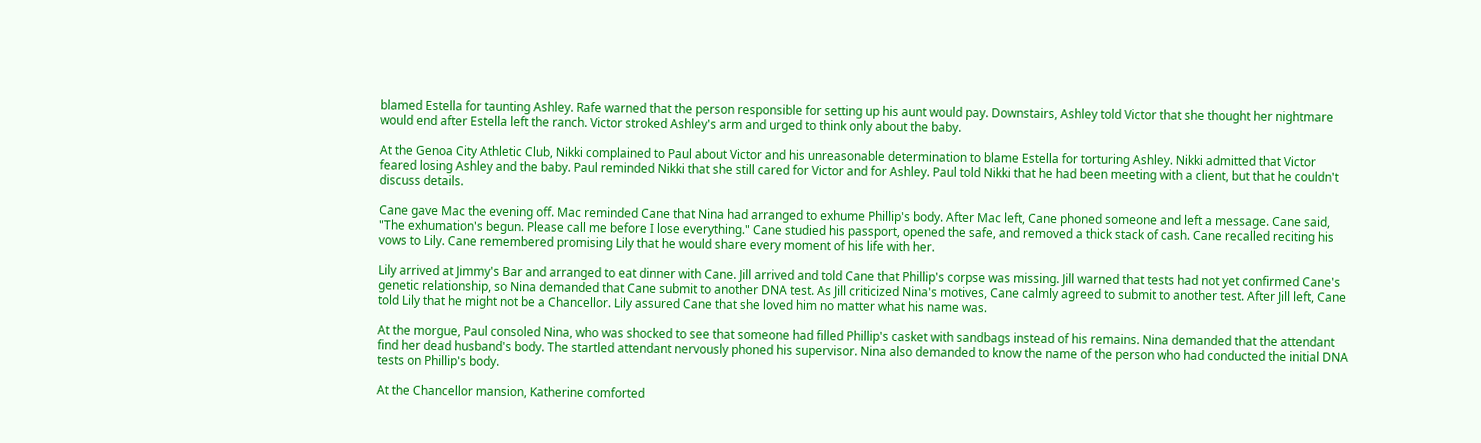blamed Estella for taunting Ashley. Rafe warned that the person responsible for setting up his aunt would pay. Downstairs, Ashley told Victor that she thought her nightmare would end after Estella left the ranch. Victor stroked Ashley's arm and urged to think only about the baby.

At the Genoa City Athletic Club, Nikki complained to Paul about Victor and his unreasonable determination to blame Estella for torturing Ashley. Nikki admitted that Victor feared losing Ashley and the baby. Paul reminded Nikki that she still cared for Victor and for Ashley. Paul told Nikki that he had been meeting with a client, but that he couldn't discuss details.

Cane gave Mac the evening off. Mac reminded Cane that Nina had arranged to exhume Phillip's body. After Mac left, Cane phoned someone and left a message. Cane said, "The exhumation's begun. Please call me before I lose everything." Cane studied his passport, opened the safe, and removed a thick stack of cash. Cane recalled reciting his vows to Lily. Cane remembered promising Lily that he would share every moment of his life with her.

Lily arrived at Jimmy's Bar and arranged to eat dinner with Cane. Jill arrived and told Cane that Phillip's corpse was missing. Jill warned that tests had not yet confirmed Cane's genetic relationship, so Nina demanded that Cane submit to another DNA test. As Jill criticized Nina's motives, Cane calmly agreed to submit to another test. After Jill left, Cane told Lily that he might not be a Chancellor. Lily assured Cane that she loved him no matter what his name was.

At the morgue, Paul consoled Nina, who was shocked to see that someone had filled Phillip's casket with sandbags instead of his remains. Nina demanded that the attendant find her dead husband's body. The startled attendant nervously phoned his supervisor. Nina also demanded to know the name of the person who had conducted the initial DNA tests on Phillip's body.

At the Chancellor mansion, Katherine comforted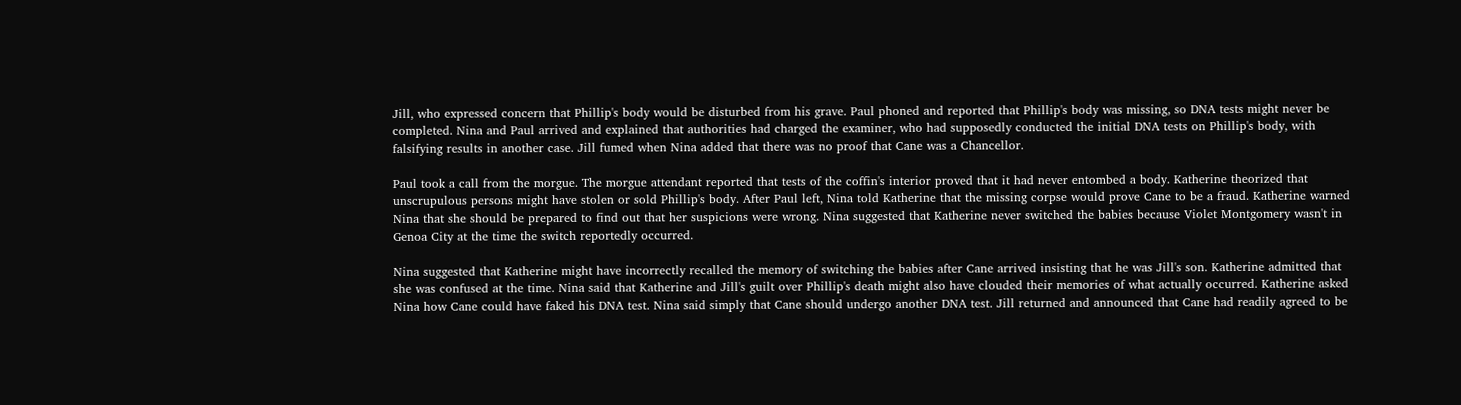Jill, who expressed concern that Phillip's body would be disturbed from his grave. Paul phoned and reported that Phillip's body was missing, so DNA tests might never be completed. Nina and Paul arrived and explained that authorities had charged the examiner, who had supposedly conducted the initial DNA tests on Phillip's body, with falsifying results in another case. Jill fumed when Nina added that there was no proof that Cane was a Chancellor.

Paul took a call from the morgue. The morgue attendant reported that tests of the coffin's interior proved that it had never entombed a body. Katherine theorized that unscrupulous persons might have stolen or sold Phillip's body. After Paul left, Nina told Katherine that the missing corpse would prove Cane to be a fraud. Katherine warned Nina that she should be prepared to find out that her suspicions were wrong. Nina suggested that Katherine never switched the babies because Violet Montgomery wasn't in Genoa City at the time the switch reportedly occurred.

Nina suggested that Katherine might have incorrectly recalled the memory of switching the babies after Cane arrived insisting that he was Jill's son. Katherine admitted that she was confused at the time. Nina said that Katherine and Jill's guilt over Phillip's death might also have clouded their memories of what actually occurred. Katherine asked Nina how Cane could have faked his DNA test. Nina said simply that Cane should undergo another DNA test. Jill returned and announced that Cane had readily agreed to be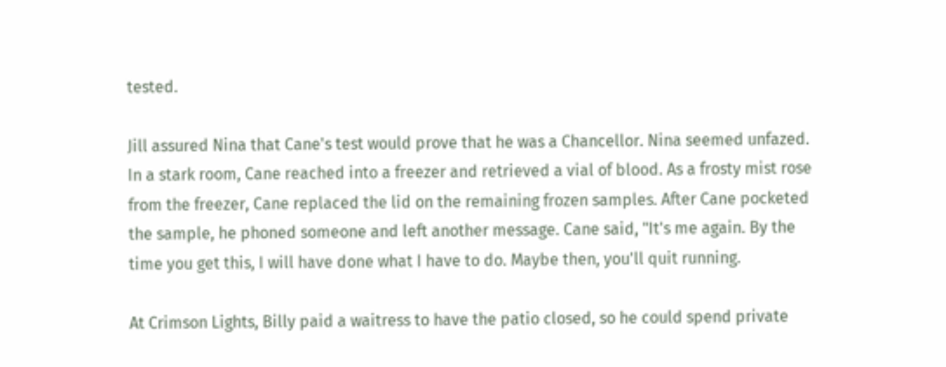tested.

Jill assured Nina that Cane's test would prove that he was a Chancellor. Nina seemed unfazed. In a stark room, Cane reached into a freezer and retrieved a vial of blood. As a frosty mist rose from the freezer, Cane replaced the lid on the remaining frozen samples. After Cane pocketed the sample, he phoned someone and left another message. Cane said, "It's me again. By the time you get this, I will have done what I have to do. Maybe then, you'll quit running.

At Crimson Lights, Billy paid a waitress to have the patio closed, so he could spend private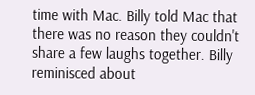time with Mac. Billy told Mac that there was no reason they couldn't share a few laughs together. Billy reminisced about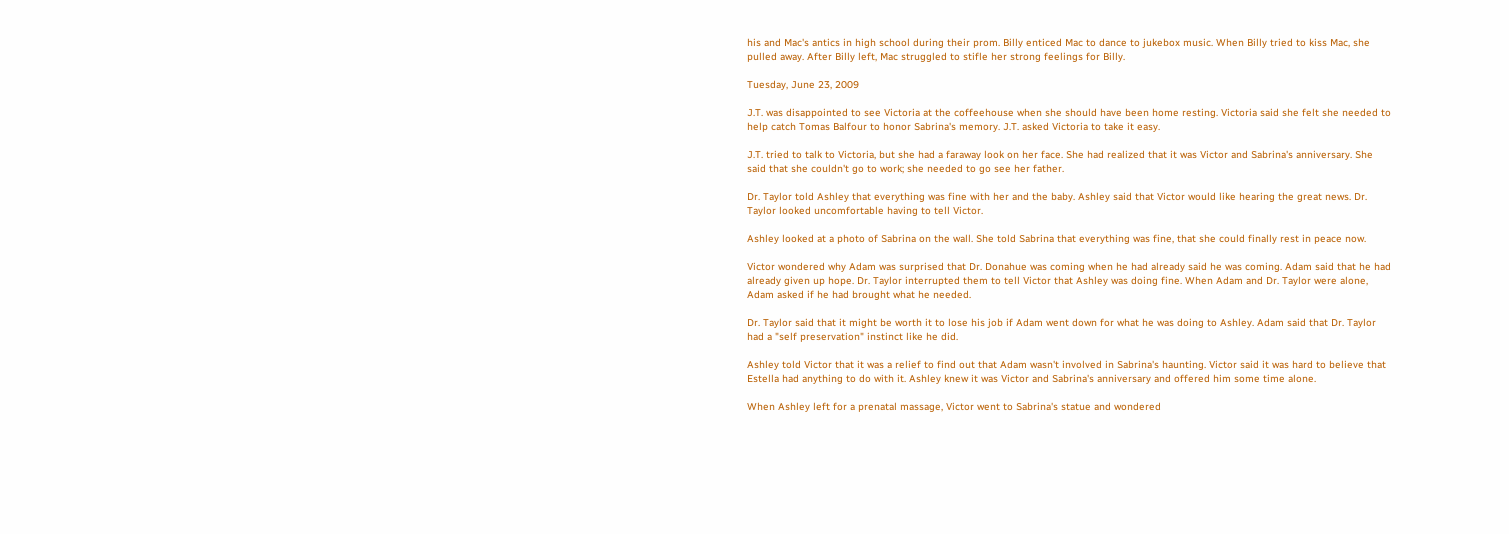his and Mac's antics in high school during their prom. Billy enticed Mac to dance to jukebox music. When Billy tried to kiss Mac, she pulled away. After Billy left, Mac struggled to stifle her strong feelings for Billy.

Tuesday, June 23, 2009

J.T. was disappointed to see Victoria at the coffeehouse when she should have been home resting. Victoria said she felt she needed to help catch Tomas Balfour to honor Sabrina's memory. J.T. asked Victoria to take it easy.

J.T. tried to talk to Victoria, but she had a faraway look on her face. She had realized that it was Victor and Sabrina's anniversary. She said that she couldn't go to work; she needed to go see her father.

Dr. Taylor told Ashley that everything was fine with her and the baby. Ashley said that Victor would like hearing the great news. Dr. Taylor looked uncomfortable having to tell Victor.

Ashley looked at a photo of Sabrina on the wall. She told Sabrina that everything was fine, that she could finally rest in peace now.

Victor wondered why Adam was surprised that Dr. Donahue was coming when he had already said he was coming. Adam said that he had already given up hope. Dr. Taylor interrupted them to tell Victor that Ashley was doing fine. When Adam and Dr. Taylor were alone, Adam asked if he had brought what he needed.

Dr. Taylor said that it might be worth it to lose his job if Adam went down for what he was doing to Ashley. Adam said that Dr. Taylor had a "self preservation" instinct like he did.

Ashley told Victor that it was a relief to find out that Adam wasn't involved in Sabrina's haunting. Victor said it was hard to believe that Estella had anything to do with it. Ashley knew it was Victor and Sabrina's anniversary and offered him some time alone.

When Ashley left for a prenatal massage, Victor went to Sabrina's statue and wondered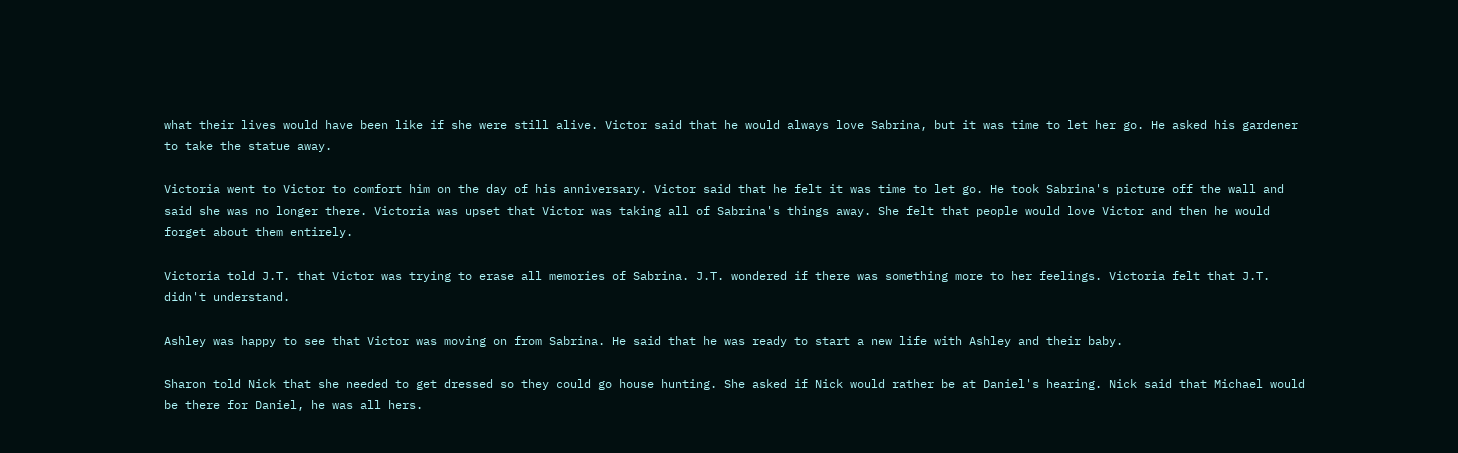what their lives would have been like if she were still alive. Victor said that he would always love Sabrina, but it was time to let her go. He asked his gardener to take the statue away.

Victoria went to Victor to comfort him on the day of his anniversary. Victor said that he felt it was time to let go. He took Sabrina's picture off the wall and said she was no longer there. Victoria was upset that Victor was taking all of Sabrina's things away. She felt that people would love Victor and then he would forget about them entirely.

Victoria told J.T. that Victor was trying to erase all memories of Sabrina. J.T. wondered if there was something more to her feelings. Victoria felt that J.T. didn't understand.

Ashley was happy to see that Victor was moving on from Sabrina. He said that he was ready to start a new life with Ashley and their baby.

Sharon told Nick that she needed to get dressed so they could go house hunting. She asked if Nick would rather be at Daniel's hearing. Nick said that Michael would be there for Daniel, he was all hers.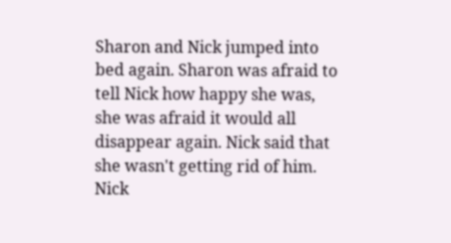Sharon and Nick jumped into bed again. Sharon was afraid to tell Nick how happy she was, she was afraid it would all disappear again. Nick said that she wasn't getting rid of him. Nick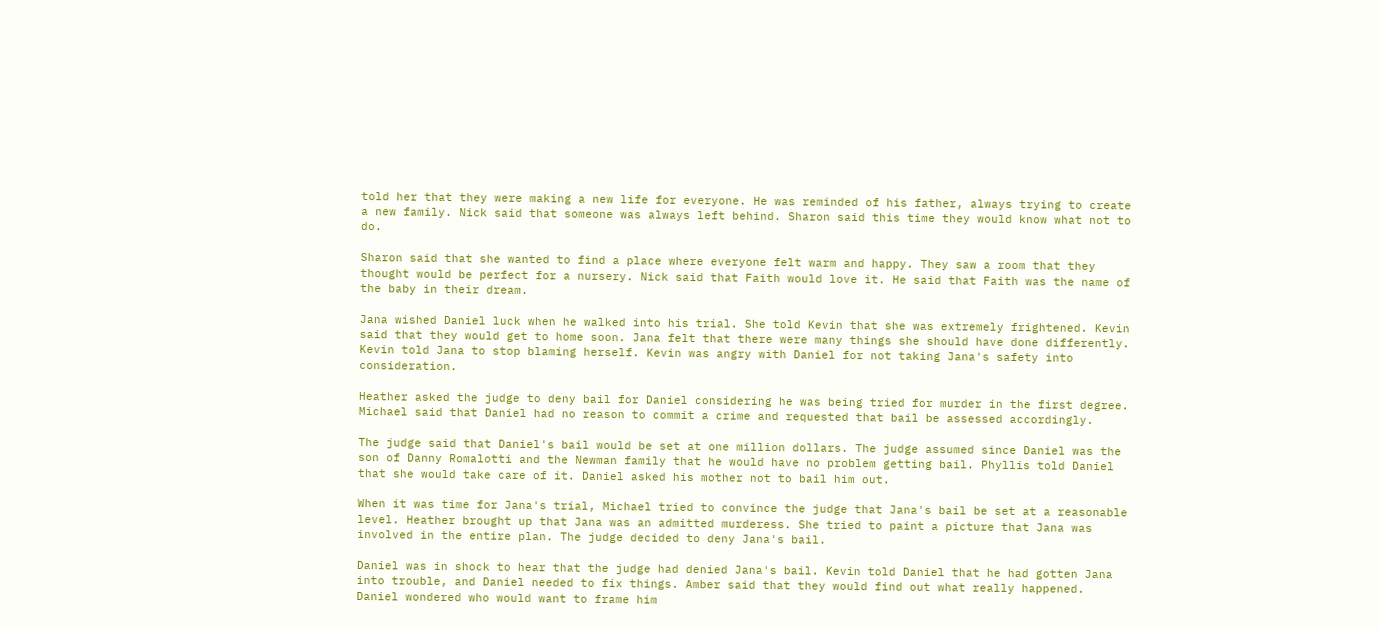told her that they were making a new life for everyone. He was reminded of his father, always trying to create a new family. Nick said that someone was always left behind. Sharon said this time they would know what not to do.

Sharon said that she wanted to find a place where everyone felt warm and happy. They saw a room that they thought would be perfect for a nursery. Nick said that Faith would love it. He said that Faith was the name of the baby in their dream.

Jana wished Daniel luck when he walked into his trial. She told Kevin that she was extremely frightened. Kevin said that they would get to home soon. Jana felt that there were many things she should have done differently. Kevin told Jana to stop blaming herself. Kevin was angry with Daniel for not taking Jana's safety into consideration.

Heather asked the judge to deny bail for Daniel considering he was being tried for murder in the first degree. Michael said that Daniel had no reason to commit a crime and requested that bail be assessed accordingly.

The judge said that Daniel's bail would be set at one million dollars. The judge assumed since Daniel was the son of Danny Romalotti and the Newman family that he would have no problem getting bail. Phyllis told Daniel that she would take care of it. Daniel asked his mother not to bail him out.

When it was time for Jana's trial, Michael tried to convince the judge that Jana's bail be set at a reasonable level. Heather brought up that Jana was an admitted murderess. She tried to paint a picture that Jana was involved in the entire plan. The judge decided to deny Jana's bail.

Daniel was in shock to hear that the judge had denied Jana's bail. Kevin told Daniel that he had gotten Jana into trouble, and Daniel needed to fix things. Amber said that they would find out what really happened. Daniel wondered who would want to frame him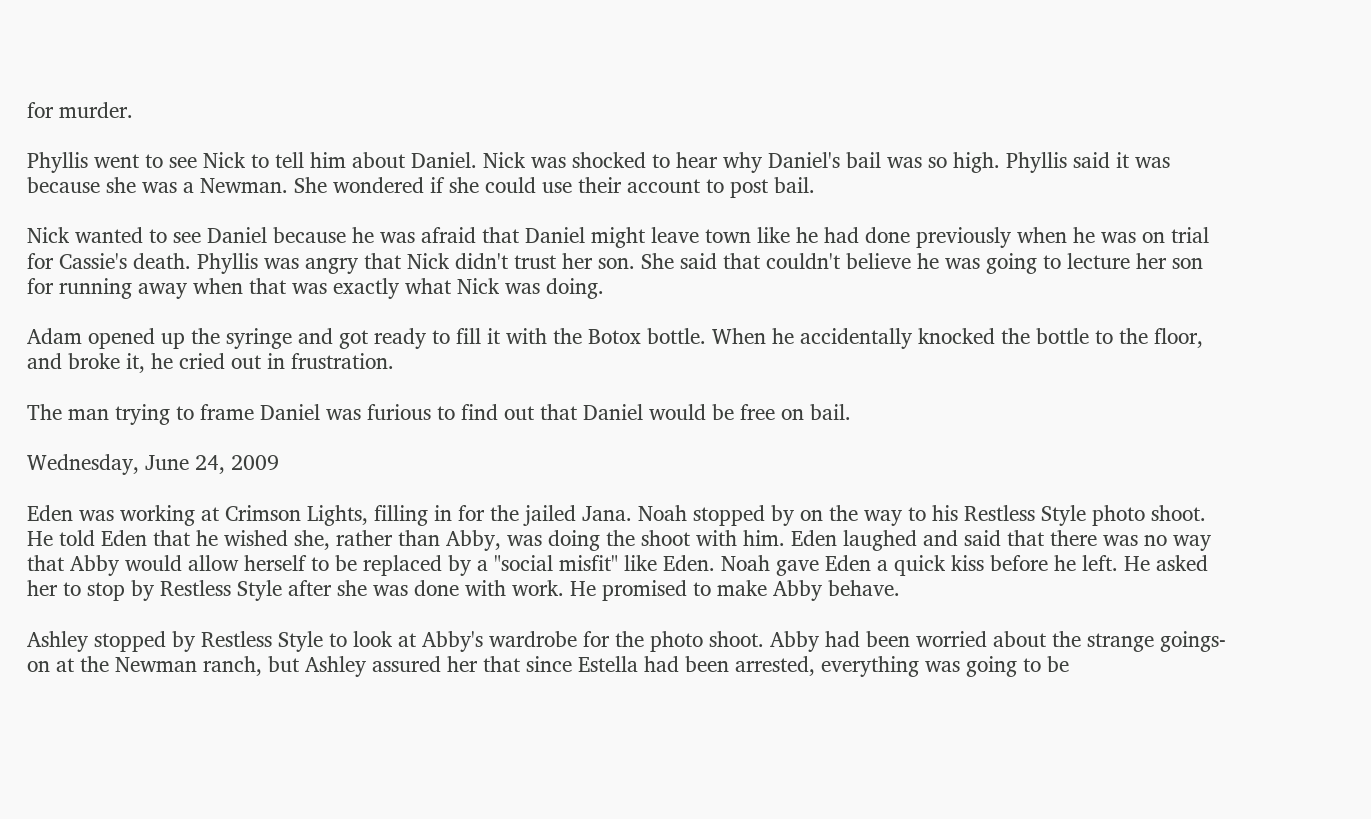for murder.

Phyllis went to see Nick to tell him about Daniel. Nick was shocked to hear why Daniel's bail was so high. Phyllis said it was because she was a Newman. She wondered if she could use their account to post bail.

Nick wanted to see Daniel because he was afraid that Daniel might leave town like he had done previously when he was on trial for Cassie's death. Phyllis was angry that Nick didn't trust her son. She said that couldn't believe he was going to lecture her son for running away when that was exactly what Nick was doing.

Adam opened up the syringe and got ready to fill it with the Botox bottle. When he accidentally knocked the bottle to the floor, and broke it, he cried out in frustration.

The man trying to frame Daniel was furious to find out that Daniel would be free on bail.

Wednesday, June 24, 2009

Eden was working at Crimson Lights, filling in for the jailed Jana. Noah stopped by on the way to his Restless Style photo shoot. He told Eden that he wished she, rather than Abby, was doing the shoot with him. Eden laughed and said that there was no way that Abby would allow herself to be replaced by a "social misfit" like Eden. Noah gave Eden a quick kiss before he left. He asked her to stop by Restless Style after she was done with work. He promised to make Abby behave.

Ashley stopped by Restless Style to look at Abby's wardrobe for the photo shoot. Abby had been worried about the strange goings-on at the Newman ranch, but Ashley assured her that since Estella had been arrested, everything was going to be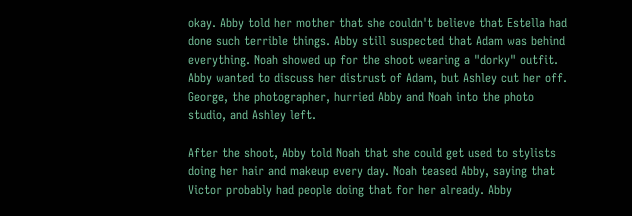okay. Abby told her mother that she couldn't believe that Estella had done such terrible things. Abby still suspected that Adam was behind everything. Noah showed up for the shoot wearing a "dorky" outfit. Abby wanted to discuss her distrust of Adam, but Ashley cut her off. George, the photographer, hurried Abby and Noah into the photo studio, and Ashley left.

After the shoot, Abby told Noah that she could get used to stylists doing her hair and makeup every day. Noah teased Abby, saying that Victor probably had people doing that for her already. Abby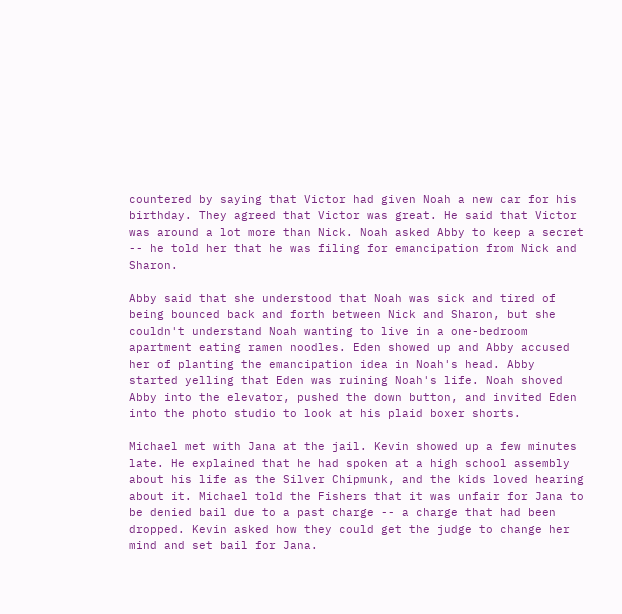countered by saying that Victor had given Noah a new car for his birthday. They agreed that Victor was great. He said that Victor was around a lot more than Nick. Noah asked Abby to keep a secret -- he told her that he was filing for emancipation from Nick and Sharon.

Abby said that she understood that Noah was sick and tired of being bounced back and forth between Nick and Sharon, but she couldn't understand Noah wanting to live in a one-bedroom apartment eating ramen noodles. Eden showed up and Abby accused her of planting the emancipation idea in Noah's head. Abby started yelling that Eden was ruining Noah's life. Noah shoved Abby into the elevator, pushed the down button, and invited Eden into the photo studio to look at his plaid boxer shorts.

Michael met with Jana at the jail. Kevin showed up a few minutes late. He explained that he had spoken at a high school assembly about his life as the Silver Chipmunk, and the kids loved hearing about it. Michael told the Fishers that it was unfair for Jana to be denied bail due to a past charge -- a charge that had been dropped. Kevin asked how they could get the judge to change her mind and set bail for Jana.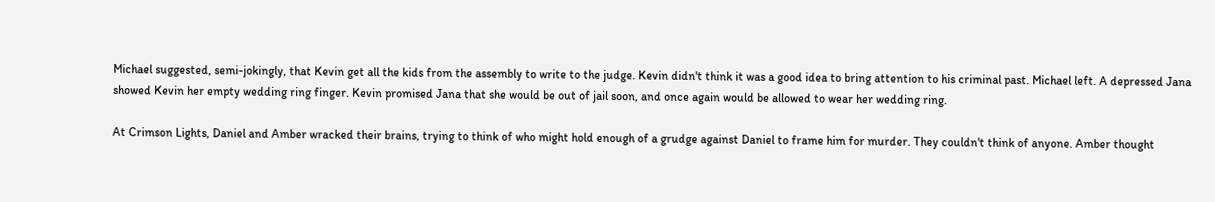Michael suggested, semi-jokingly, that Kevin get all the kids from the assembly to write to the judge. Kevin didn't think it was a good idea to bring attention to his criminal past. Michael left. A depressed Jana showed Kevin her empty wedding ring finger. Kevin promised Jana that she would be out of jail soon, and once again would be allowed to wear her wedding ring.

At Crimson Lights, Daniel and Amber wracked their brains, trying to think of who might hold enough of a grudge against Daniel to frame him for murder. They couldn't think of anyone. Amber thought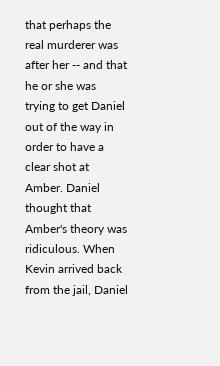that perhaps the real murderer was after her -- and that he or she was trying to get Daniel out of the way in order to have a clear shot at Amber. Daniel thought that Amber's theory was ridiculous. When Kevin arrived back from the jail, Daniel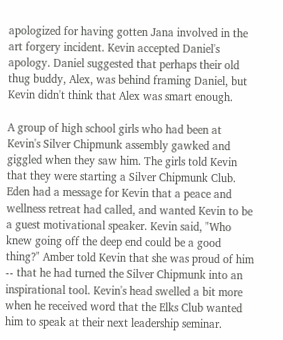apologized for having gotten Jana involved in the art forgery incident. Kevin accepted Daniel's apology. Daniel suggested that perhaps their old thug buddy, Alex, was behind framing Daniel, but Kevin didn't think that Alex was smart enough.

A group of high school girls who had been at Kevin's Silver Chipmunk assembly gawked and giggled when they saw him. The girls told Kevin that they were starting a Silver Chipmunk Club. Eden had a message for Kevin that a peace and wellness retreat had called, and wanted Kevin to be a guest motivational speaker. Kevin said, "Who knew going off the deep end could be a good thing?" Amber told Kevin that she was proud of him -- that he had turned the Silver Chipmunk into an inspirational tool. Kevin's head swelled a bit more when he received word that the Elks Club wanted him to speak at their next leadership seminar.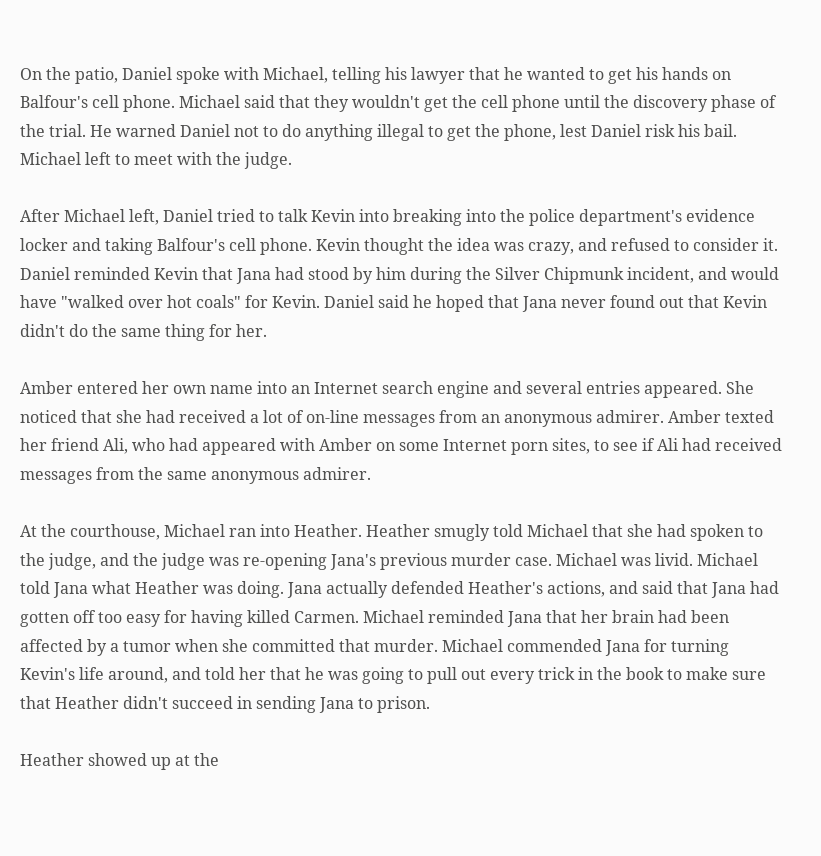On the patio, Daniel spoke with Michael, telling his lawyer that he wanted to get his hands on Balfour's cell phone. Michael said that they wouldn't get the cell phone until the discovery phase of the trial. He warned Daniel not to do anything illegal to get the phone, lest Daniel risk his bail. Michael left to meet with the judge.

After Michael left, Daniel tried to talk Kevin into breaking into the police department's evidence locker and taking Balfour's cell phone. Kevin thought the idea was crazy, and refused to consider it. Daniel reminded Kevin that Jana had stood by him during the Silver Chipmunk incident, and would have "walked over hot coals" for Kevin. Daniel said he hoped that Jana never found out that Kevin didn't do the same thing for her.

Amber entered her own name into an Internet search engine and several entries appeared. She noticed that she had received a lot of on-line messages from an anonymous admirer. Amber texted her friend Ali, who had appeared with Amber on some Internet porn sites, to see if Ali had received messages from the same anonymous admirer.

At the courthouse, Michael ran into Heather. Heather smugly told Michael that she had spoken to the judge, and the judge was re-opening Jana's previous murder case. Michael was livid. Michael told Jana what Heather was doing. Jana actually defended Heather's actions, and said that Jana had gotten off too easy for having killed Carmen. Michael reminded Jana that her brain had been affected by a tumor when she committed that murder. Michael commended Jana for turning Kevin's life around, and told her that he was going to pull out every trick in the book to make sure that Heather didn't succeed in sending Jana to prison.

Heather showed up at the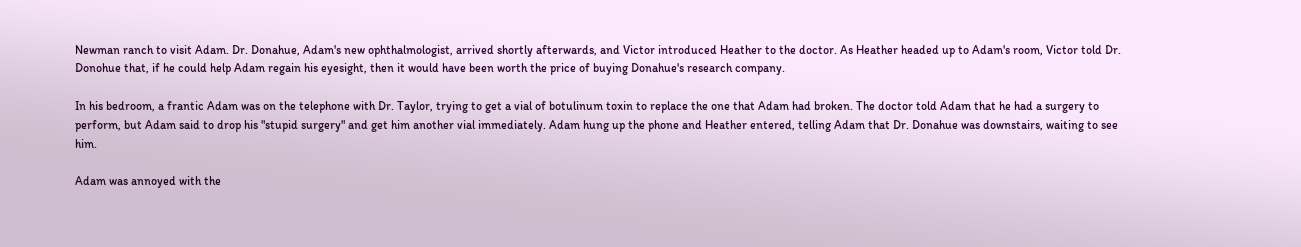Newman ranch to visit Adam. Dr. Donahue, Adam's new ophthalmologist, arrived shortly afterwards, and Victor introduced Heather to the doctor. As Heather headed up to Adam's room, Victor told Dr. Donohue that, if he could help Adam regain his eyesight, then it would have been worth the price of buying Donahue's research company.

In his bedroom, a frantic Adam was on the telephone with Dr. Taylor, trying to get a vial of botulinum toxin to replace the one that Adam had broken. The doctor told Adam that he had a surgery to perform, but Adam said to drop his "stupid surgery" and get him another vial immediately. Adam hung up the phone and Heather entered, telling Adam that Dr. Donahue was downstairs, waiting to see him.

Adam was annoyed with the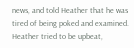news, and told Heather that he was tired of being poked and examined. Heather tried to be upbeat,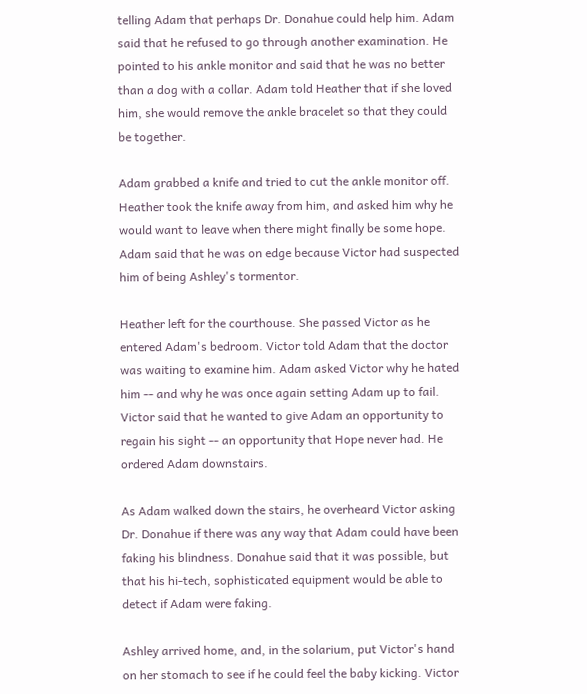telling Adam that perhaps Dr. Donahue could help him. Adam said that he refused to go through another examination. He pointed to his ankle monitor and said that he was no better than a dog with a collar. Adam told Heather that if she loved him, she would remove the ankle bracelet so that they could be together.

Adam grabbed a knife and tried to cut the ankle monitor off. Heather took the knife away from him, and asked him why he would want to leave when there might finally be some hope. Adam said that he was on edge because Victor had suspected him of being Ashley's tormentor.

Heather left for the courthouse. She passed Victor as he entered Adam's bedroom. Victor told Adam that the doctor was waiting to examine him. Adam asked Victor why he hated him -- and why he was once again setting Adam up to fail. Victor said that he wanted to give Adam an opportunity to regain his sight -- an opportunity that Hope never had. He ordered Adam downstairs.

As Adam walked down the stairs, he overheard Victor asking Dr. Donahue if there was any way that Adam could have been faking his blindness. Donahue said that it was possible, but that his hi-tech, sophisticated equipment would be able to detect if Adam were faking.

Ashley arrived home, and, in the solarium, put Victor's hand on her stomach to see if he could feel the baby kicking. Victor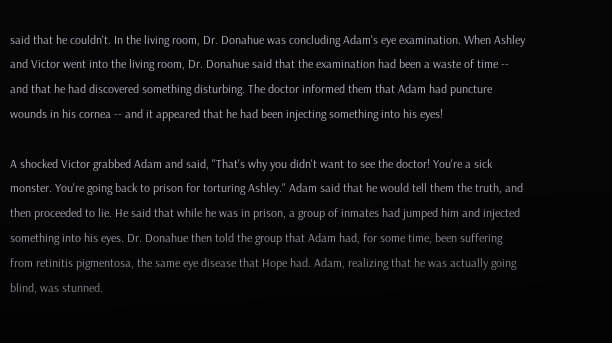said that he couldn't. In the living room, Dr. Donahue was concluding Adam's eye examination. When Ashley and Victor went into the living room, Dr. Donahue said that the examination had been a waste of time -- and that he had discovered something disturbing. The doctor informed them that Adam had puncture wounds in his cornea -- and it appeared that he had been injecting something into his eyes!

A shocked Victor grabbed Adam and said, "That's why you didn't want to see the doctor! You're a sick monster. You're going back to prison for torturing Ashley." Adam said that he would tell them the truth, and then proceeded to lie. He said that while he was in prison, a group of inmates had jumped him and injected something into his eyes. Dr. Donahue then told the group that Adam had, for some time, been suffering from retinitis pigmentosa, the same eye disease that Hope had. Adam, realizing that he was actually going blind, was stunned.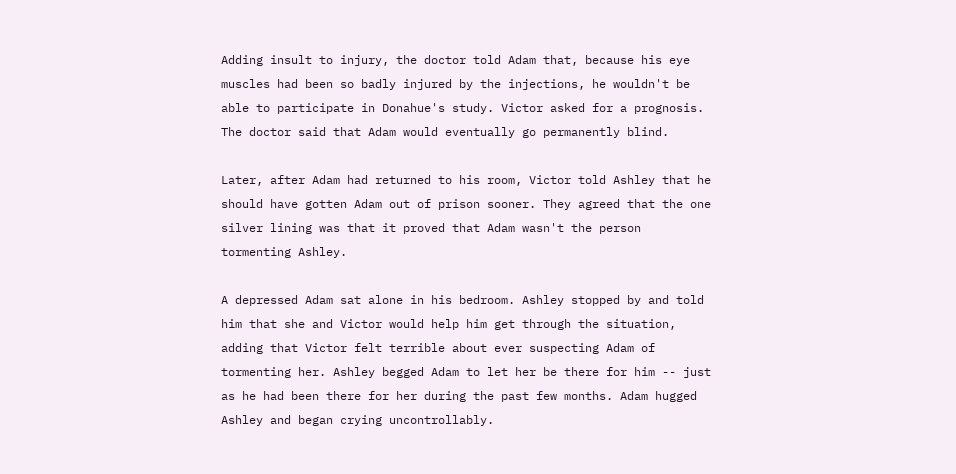Adding insult to injury, the doctor told Adam that, because his eye muscles had been so badly injured by the injections, he wouldn't be able to participate in Donahue's study. Victor asked for a prognosis. The doctor said that Adam would eventually go permanently blind.

Later, after Adam had returned to his room, Victor told Ashley that he should have gotten Adam out of prison sooner. They agreed that the one silver lining was that it proved that Adam wasn't the person tormenting Ashley.

A depressed Adam sat alone in his bedroom. Ashley stopped by and told him that she and Victor would help him get through the situation, adding that Victor felt terrible about ever suspecting Adam of tormenting her. Ashley begged Adam to let her be there for him -- just as he had been there for her during the past few months. Adam hugged Ashley and began crying uncontrollably.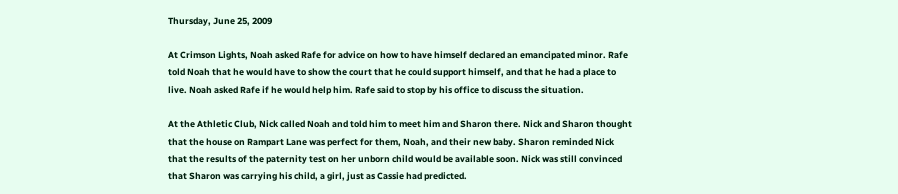Thursday, June 25, 2009

At Crimson Lights, Noah asked Rafe for advice on how to have himself declared an emancipated minor. Rafe told Noah that he would have to show the court that he could support himself, and that he had a place to live. Noah asked Rafe if he would help him. Rafe said to stop by his office to discuss the situation.

At the Athletic Club, Nick called Noah and told him to meet him and Sharon there. Nick and Sharon thought that the house on Rampart Lane was perfect for them, Noah, and their new baby. Sharon reminded Nick that the results of the paternity test on her unborn child would be available soon. Nick was still convinced that Sharon was carrying his child, a girl, just as Cassie had predicted.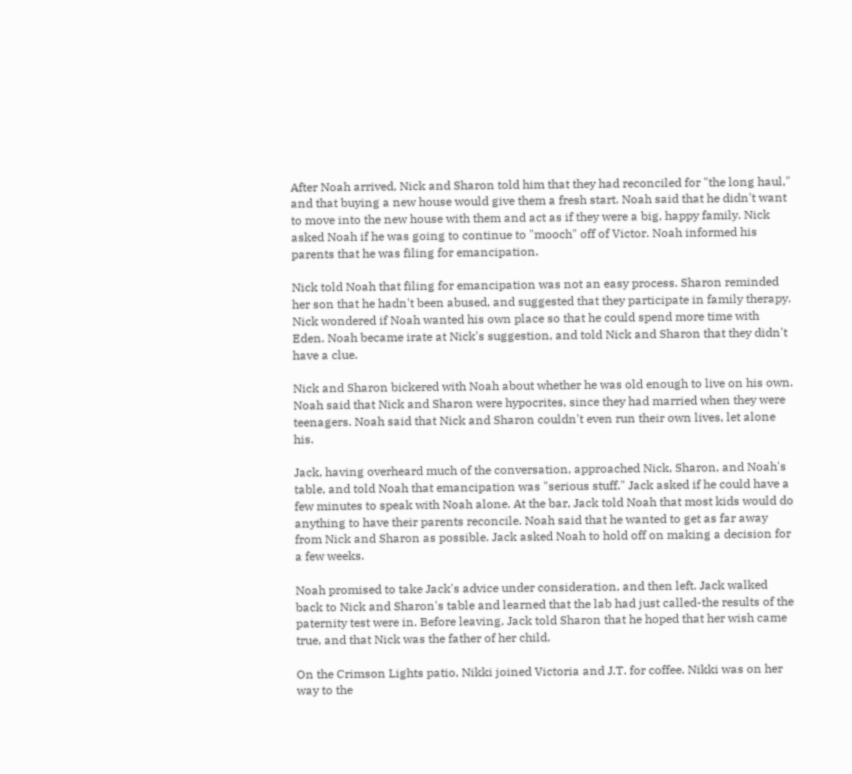After Noah arrived, Nick and Sharon told him that they had reconciled for "the long haul," and that buying a new house would give them a fresh start. Noah said that he didn't want to move into the new house with them and act as if they were a big, happy family. Nick asked Noah if he was going to continue to "mooch" off of Victor. Noah informed his parents that he was filing for emancipation.

Nick told Noah that filing for emancipation was not an easy process. Sharon reminded her son that he hadn't been abused, and suggested that they participate in family therapy. Nick wondered if Noah wanted his own place so that he could spend more time with Eden. Noah became irate at Nick's suggestion, and told Nick and Sharon that they didn't have a clue.

Nick and Sharon bickered with Noah about whether he was old enough to live on his own. Noah said that Nick and Sharon were hypocrites, since they had married when they were teenagers. Noah said that Nick and Sharon couldn't even run their own lives, let alone his.

Jack, having overheard much of the conversation, approached Nick, Sharon, and Noah's table, and told Noah that emancipation was "serious stuff." Jack asked if he could have a few minutes to speak with Noah alone. At the bar, Jack told Noah that most kids would do anything to have their parents reconcile. Noah said that he wanted to get as far away from Nick and Sharon as possible. Jack asked Noah to hold off on making a decision for a few weeks.

Noah promised to take Jack's advice under consideration, and then left. Jack walked back to Nick and Sharon's table and learned that the lab had just called-the results of the paternity test were in. Before leaving, Jack told Sharon that he hoped that her wish came true, and that Nick was the father of her child.

On the Crimson Lights patio, Nikki joined Victoria and J.T. for coffee. Nikki was on her way to the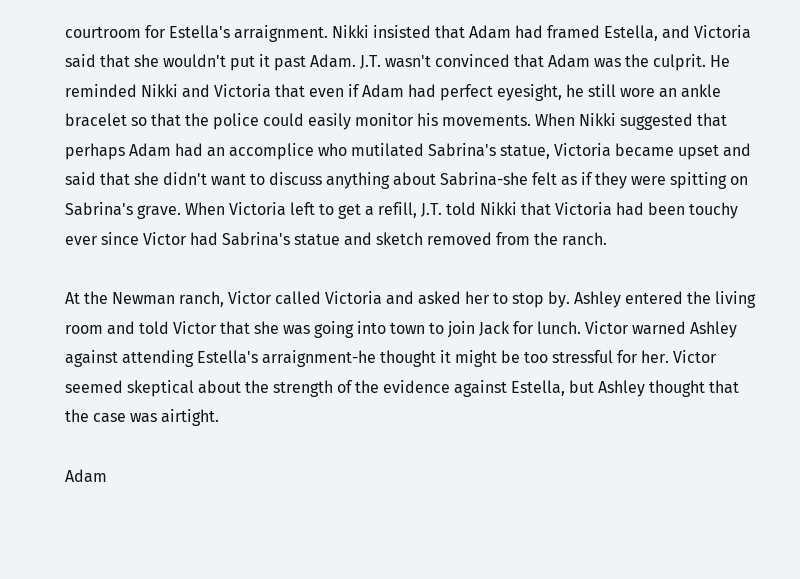courtroom for Estella's arraignment. Nikki insisted that Adam had framed Estella, and Victoria said that she wouldn't put it past Adam. J.T. wasn't convinced that Adam was the culprit. He reminded Nikki and Victoria that even if Adam had perfect eyesight, he still wore an ankle bracelet so that the police could easily monitor his movements. When Nikki suggested that perhaps Adam had an accomplice who mutilated Sabrina's statue, Victoria became upset and said that she didn't want to discuss anything about Sabrina-she felt as if they were spitting on Sabrina's grave. When Victoria left to get a refill, J.T. told Nikki that Victoria had been touchy ever since Victor had Sabrina's statue and sketch removed from the ranch.

At the Newman ranch, Victor called Victoria and asked her to stop by. Ashley entered the living room and told Victor that she was going into town to join Jack for lunch. Victor warned Ashley against attending Estella's arraignment-he thought it might be too stressful for her. Victor seemed skeptical about the strength of the evidence against Estella, but Ashley thought that the case was airtight.

Adam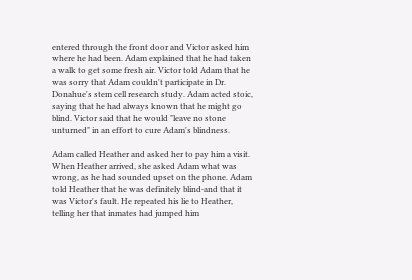entered through the front door and Victor asked him where he had been. Adam explained that he had taken a walk to get some fresh air. Victor told Adam that he was sorry that Adam couldn't participate in Dr. Donahue's stem cell research study. Adam acted stoic, saying that he had always known that he might go blind. Victor said that he would "leave no stone unturned" in an effort to cure Adam's blindness.

Adam called Heather and asked her to pay him a visit. When Heather arrived, she asked Adam what was wrong, as he had sounded upset on the phone. Adam told Heather that he was definitely blind-and that it was Victor's fault. He repeated his lie to Heather, telling her that inmates had jumped him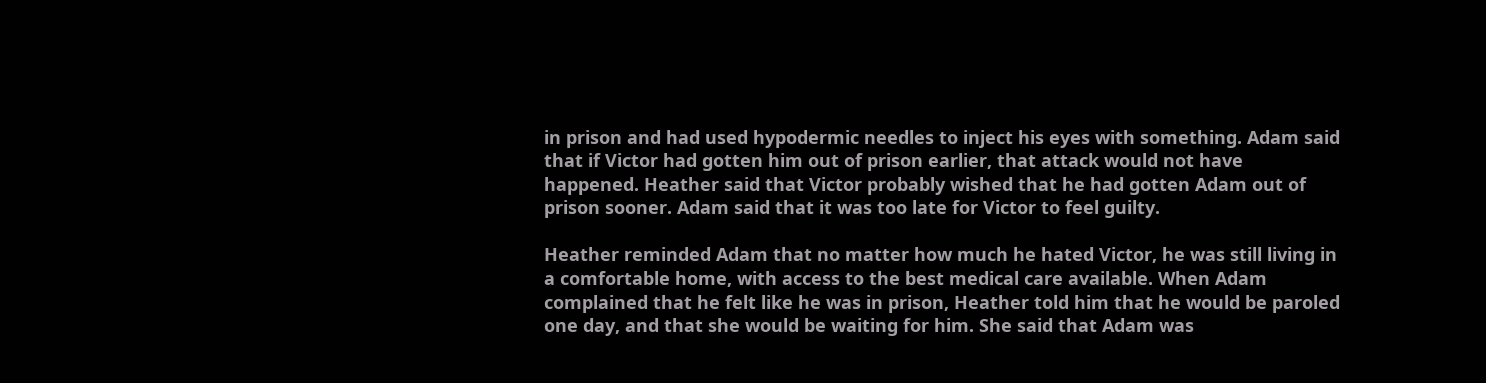in prison and had used hypodermic needles to inject his eyes with something. Adam said that if Victor had gotten him out of prison earlier, that attack would not have happened. Heather said that Victor probably wished that he had gotten Adam out of prison sooner. Adam said that it was too late for Victor to feel guilty.

Heather reminded Adam that no matter how much he hated Victor, he was still living in a comfortable home, with access to the best medical care available. When Adam complained that he felt like he was in prison, Heather told him that he would be paroled one day, and that she would be waiting for him. She said that Adam was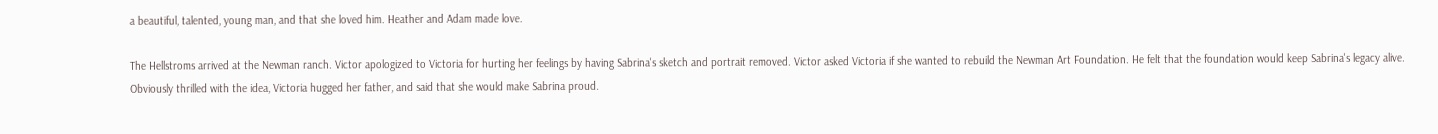a beautiful, talented, young man, and that she loved him. Heather and Adam made love.

The Hellstroms arrived at the Newman ranch. Victor apologized to Victoria for hurting her feelings by having Sabrina's sketch and portrait removed. Victor asked Victoria if she wanted to rebuild the Newman Art Foundation. He felt that the foundation would keep Sabrina's legacy alive. Obviously thrilled with the idea, Victoria hugged her father, and said that she would make Sabrina proud.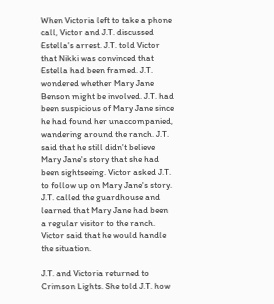When Victoria left to take a phone call, Victor and J.T. discussed Estella's arrest. J.T. told Victor that Nikki was convinced that Estella had been framed. J.T. wondered whether Mary Jane Benson might be involved. J.T. had been suspicious of Mary Jane since he had found her unaccompanied, wandering around the ranch. J.T. said that he still didn't believe Mary Jane's story that she had been sightseeing. Victor asked J.T. to follow up on Mary Jane's story. J.T. called the guardhouse and learned that Mary Jane had been a regular visitor to the ranch. Victor said that he would handle the situation.

J.T. and Victoria returned to Crimson Lights. She told J.T. how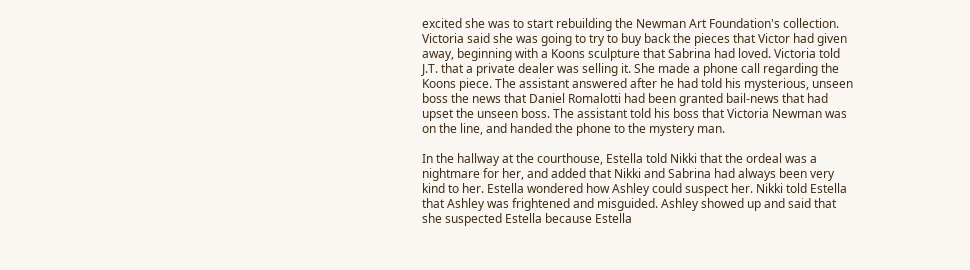excited she was to start rebuilding the Newman Art Foundation's collection. Victoria said she was going to try to buy back the pieces that Victor had given away, beginning with a Koons sculpture that Sabrina had loved. Victoria told J.T. that a private dealer was selling it. She made a phone call regarding the Koons piece. The assistant answered after he had told his mysterious, unseen boss the news that Daniel Romalotti had been granted bail-news that had upset the unseen boss. The assistant told his boss that Victoria Newman was on the line, and handed the phone to the mystery man.

In the hallway at the courthouse, Estella told Nikki that the ordeal was a nightmare for her, and added that Nikki and Sabrina had always been very kind to her. Estella wondered how Ashley could suspect her. Nikki told Estella that Ashley was frightened and misguided. Ashley showed up and said that she suspected Estella because Estella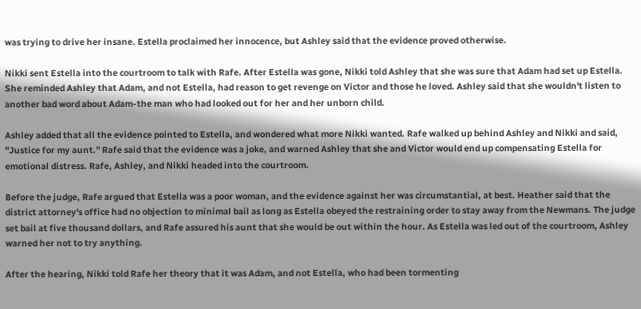was trying to drive her insane. Estella proclaimed her innocence, but Ashley said that the evidence proved otherwise.

Nikki sent Estella into the courtroom to talk with Rafe. After Estella was gone, Nikki told Ashley that she was sure that Adam had set up Estella. She reminded Ashley that Adam, and not Estella, had reason to get revenge on Victor and those he loved. Ashley said that she wouldn't listen to another bad word about Adam-the man who had looked out for her and her unborn child.

Ashley added that all the evidence pointed to Estella, and wondered what more Nikki wanted. Rafe walked up behind Ashley and Nikki and said, "Justice for my aunt." Rafe said that the evidence was a joke, and warned Ashley that she and Victor would end up compensating Estella for emotional distress. Rafe, Ashley, and Nikki headed into the courtroom.

Before the judge, Rafe argued that Estella was a poor woman, and the evidence against her was circumstantial, at best. Heather said that the district attorney's office had no objection to minimal bail as long as Estella obeyed the restraining order to stay away from the Newmans. The judge set bail at five thousand dollars, and Rafe assured his aunt that she would be out within the hour. As Estella was led out of the courtroom, Ashley warned her not to try anything.

After the hearing, Nikki told Rafe her theory that it was Adam, and not Estella, who had been tormenting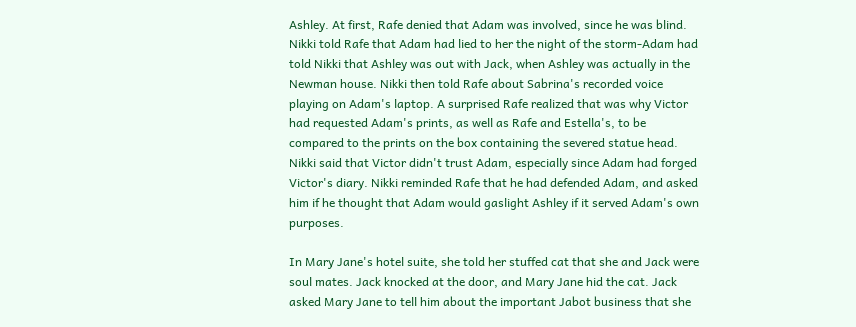Ashley. At first, Rafe denied that Adam was involved, since he was blind. Nikki told Rafe that Adam had lied to her the night of the storm-Adam had told Nikki that Ashley was out with Jack, when Ashley was actually in the Newman house. Nikki then told Rafe about Sabrina's recorded voice playing on Adam's laptop. A surprised Rafe realized that was why Victor had requested Adam's prints, as well as Rafe and Estella's, to be compared to the prints on the box containing the severed statue head. Nikki said that Victor didn't trust Adam, especially since Adam had forged Victor's diary. Nikki reminded Rafe that he had defended Adam, and asked him if he thought that Adam would gaslight Ashley if it served Adam's own purposes.

In Mary Jane's hotel suite, she told her stuffed cat that she and Jack were soul mates. Jack knocked at the door, and Mary Jane hid the cat. Jack asked Mary Jane to tell him about the important Jabot business that she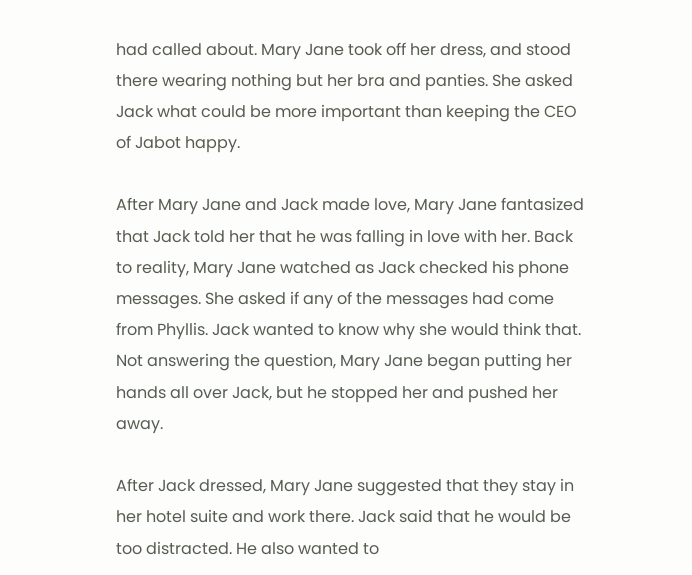had called about. Mary Jane took off her dress, and stood there wearing nothing but her bra and panties. She asked Jack what could be more important than keeping the CEO of Jabot happy.

After Mary Jane and Jack made love, Mary Jane fantasized that Jack told her that he was falling in love with her. Back to reality, Mary Jane watched as Jack checked his phone messages. She asked if any of the messages had come from Phyllis. Jack wanted to know why she would think that. Not answering the question, Mary Jane began putting her hands all over Jack, but he stopped her and pushed her away.

After Jack dressed, Mary Jane suggested that they stay in her hotel suite and work there. Jack said that he would be too distracted. He also wanted to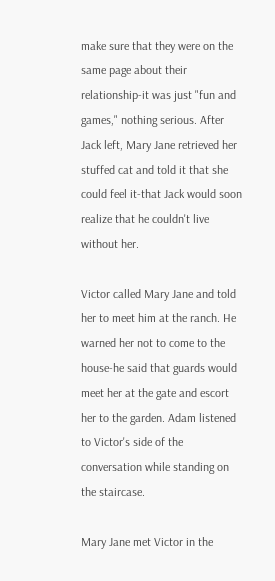make sure that they were on the same page about their relationship-it was just "fun and games," nothing serious. After Jack left, Mary Jane retrieved her stuffed cat and told it that she could feel it-that Jack would soon realize that he couldn't live without her.

Victor called Mary Jane and told her to meet him at the ranch. He warned her not to come to the house-he said that guards would meet her at the gate and escort her to the garden. Adam listened to Victor's side of the conversation while standing on the staircase.

Mary Jane met Victor in the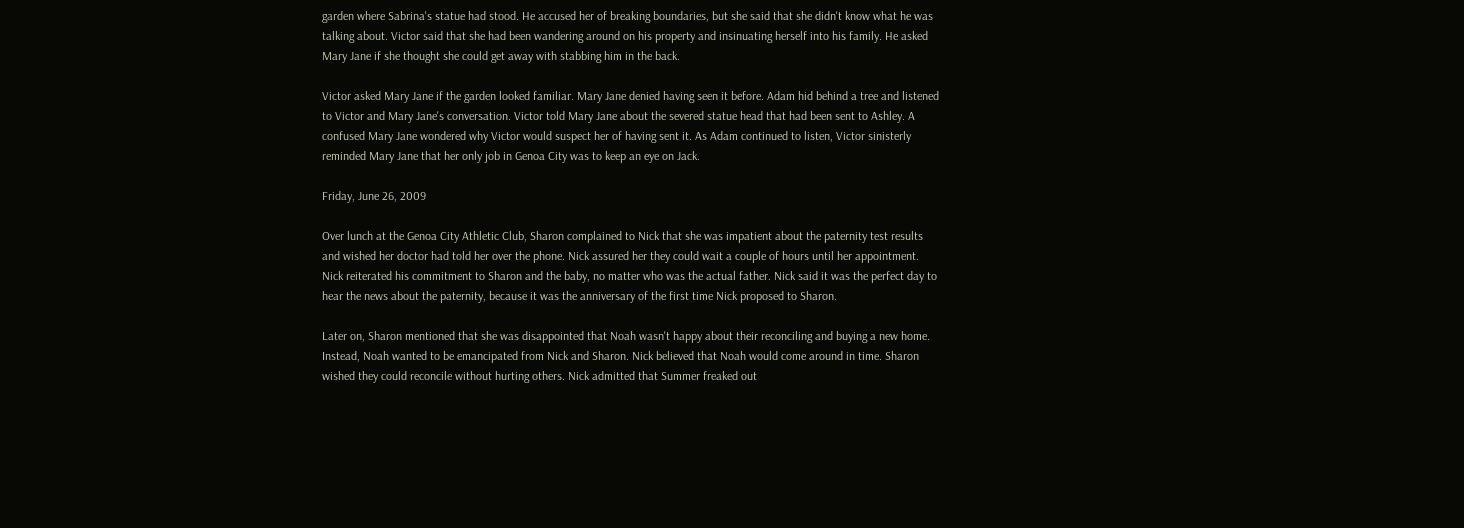garden where Sabrina's statue had stood. He accused her of breaking boundaries, but she said that she didn't know what he was talking about. Victor said that she had been wandering around on his property and insinuating herself into his family. He asked Mary Jane if she thought she could get away with stabbing him in the back.

Victor asked Mary Jane if the garden looked familiar. Mary Jane denied having seen it before. Adam hid behind a tree and listened to Victor and Mary Jane's conversation. Victor told Mary Jane about the severed statue head that had been sent to Ashley. A confused Mary Jane wondered why Victor would suspect her of having sent it. As Adam continued to listen, Victor sinisterly reminded Mary Jane that her only job in Genoa City was to keep an eye on Jack.

Friday, June 26, 2009

Over lunch at the Genoa City Athletic Club, Sharon complained to Nick that she was impatient about the paternity test results and wished her doctor had told her over the phone. Nick assured her they could wait a couple of hours until her appointment. Nick reiterated his commitment to Sharon and the baby, no matter who was the actual father. Nick said it was the perfect day to hear the news about the paternity, because it was the anniversary of the first time Nick proposed to Sharon.

Later on, Sharon mentioned that she was disappointed that Noah wasn't happy about their reconciling and buying a new home. Instead, Noah wanted to be emancipated from Nick and Sharon. Nick believed that Noah would come around in time. Sharon wished they could reconcile without hurting others. Nick admitted that Summer freaked out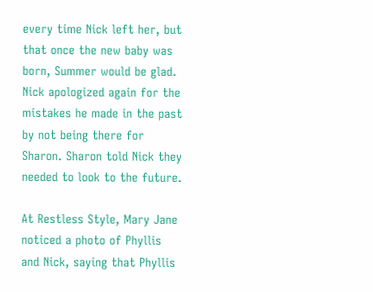every time Nick left her, but that once the new baby was born, Summer would be glad. Nick apologized again for the mistakes he made in the past by not being there for Sharon. Sharon told Nick they needed to look to the future.

At Restless Style, Mary Jane noticed a photo of Phyllis and Nick, saying that Phyllis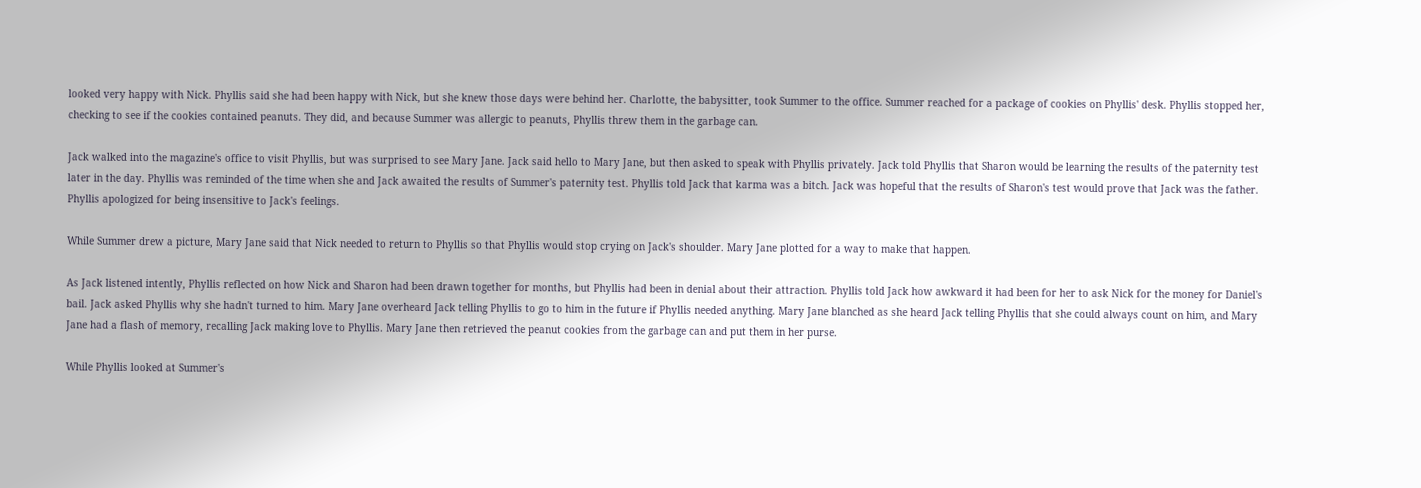looked very happy with Nick. Phyllis said she had been happy with Nick, but she knew those days were behind her. Charlotte, the babysitter, took Summer to the office. Summer reached for a package of cookies on Phyllis' desk. Phyllis stopped her, checking to see if the cookies contained peanuts. They did, and because Summer was allergic to peanuts, Phyllis threw them in the garbage can.

Jack walked into the magazine's office to visit Phyllis, but was surprised to see Mary Jane. Jack said hello to Mary Jane, but then asked to speak with Phyllis privately. Jack told Phyllis that Sharon would be learning the results of the paternity test later in the day. Phyllis was reminded of the time when she and Jack awaited the results of Summer's paternity test. Phyllis told Jack that karma was a bitch. Jack was hopeful that the results of Sharon's test would prove that Jack was the father. Phyllis apologized for being insensitive to Jack's feelings.

While Summer drew a picture, Mary Jane said that Nick needed to return to Phyllis so that Phyllis would stop crying on Jack's shoulder. Mary Jane plotted for a way to make that happen.

As Jack listened intently, Phyllis reflected on how Nick and Sharon had been drawn together for months, but Phyllis had been in denial about their attraction. Phyllis told Jack how awkward it had been for her to ask Nick for the money for Daniel's bail. Jack asked Phyllis why she hadn't turned to him. Mary Jane overheard Jack telling Phyllis to go to him in the future if Phyllis needed anything. Mary Jane blanched as she heard Jack telling Phyllis that she could always count on him, and Mary Jane had a flash of memory, recalling Jack making love to Phyllis. Mary Jane then retrieved the peanut cookies from the garbage can and put them in her purse.

While Phyllis looked at Summer's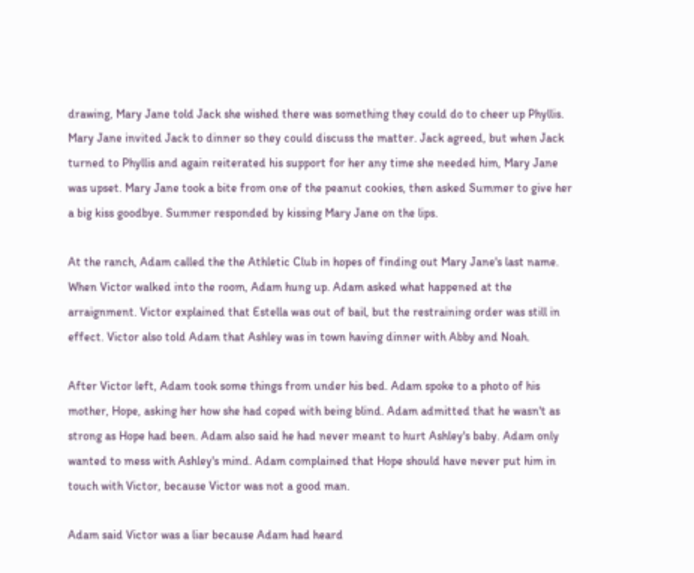drawing, Mary Jane told Jack she wished there was something they could do to cheer up Phyllis. Mary Jane invited Jack to dinner so they could discuss the matter. Jack agreed, but when Jack turned to Phyllis and again reiterated his support for her any time she needed him, Mary Jane was upset. Mary Jane took a bite from one of the peanut cookies, then asked Summer to give her a big kiss goodbye. Summer responded by kissing Mary Jane on the lips.

At the ranch, Adam called the the Athletic Club in hopes of finding out Mary Jane's last name. When Victor walked into the room, Adam hung up. Adam asked what happened at the arraignment. Victor explained that Estella was out of bail, but the restraining order was still in effect. Victor also told Adam that Ashley was in town having dinner with Abby and Noah.

After Victor left, Adam took some things from under his bed. Adam spoke to a photo of his mother, Hope, asking her how she had coped with being blind. Adam admitted that he wasn't as strong as Hope had been. Adam also said he had never meant to hurt Ashley's baby. Adam only wanted to mess with Ashley's mind. Adam complained that Hope should have never put him in touch with Victor, because Victor was not a good man.

Adam said Victor was a liar because Adam had heard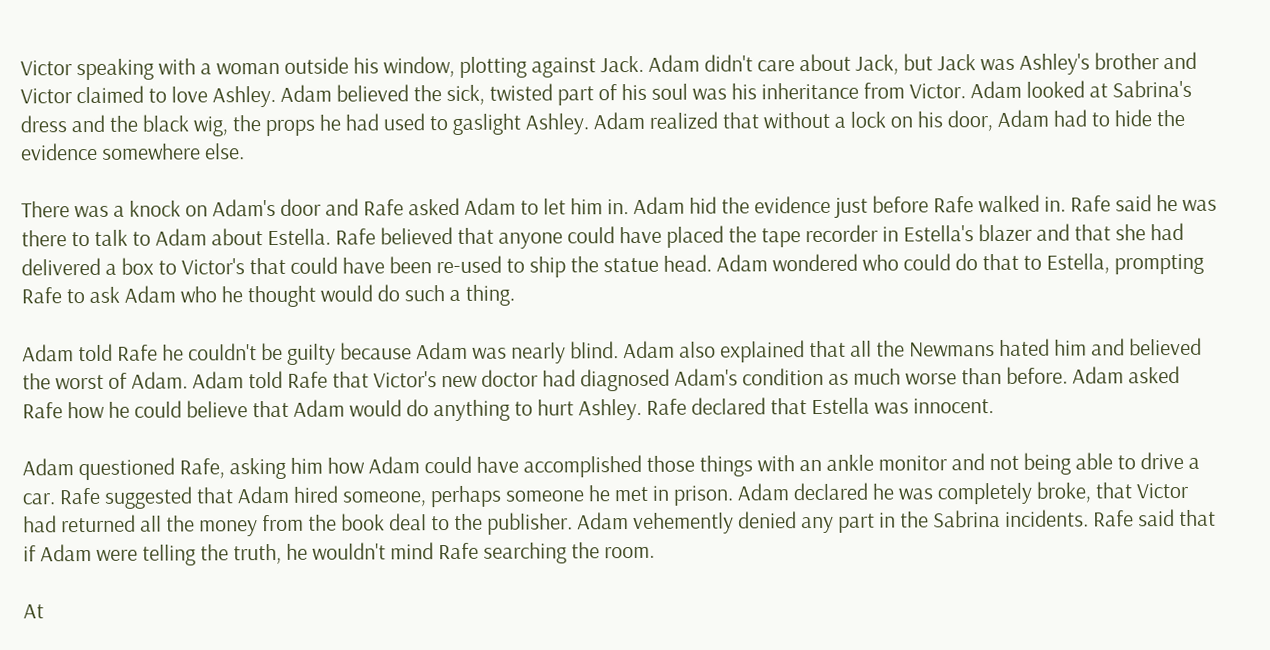Victor speaking with a woman outside his window, plotting against Jack. Adam didn't care about Jack, but Jack was Ashley's brother and Victor claimed to love Ashley. Adam believed the sick, twisted part of his soul was his inheritance from Victor. Adam looked at Sabrina's dress and the black wig, the props he had used to gaslight Ashley. Adam realized that without a lock on his door, Adam had to hide the evidence somewhere else.

There was a knock on Adam's door and Rafe asked Adam to let him in. Adam hid the evidence just before Rafe walked in. Rafe said he was there to talk to Adam about Estella. Rafe believed that anyone could have placed the tape recorder in Estella's blazer and that she had delivered a box to Victor's that could have been re-used to ship the statue head. Adam wondered who could do that to Estella, prompting Rafe to ask Adam who he thought would do such a thing.

Adam told Rafe he couldn't be guilty because Adam was nearly blind. Adam also explained that all the Newmans hated him and believed the worst of Adam. Adam told Rafe that Victor's new doctor had diagnosed Adam's condition as much worse than before. Adam asked Rafe how he could believe that Adam would do anything to hurt Ashley. Rafe declared that Estella was innocent.

Adam questioned Rafe, asking him how Adam could have accomplished those things with an ankle monitor and not being able to drive a car. Rafe suggested that Adam hired someone, perhaps someone he met in prison. Adam declared he was completely broke, that Victor had returned all the money from the book deal to the publisher. Adam vehemently denied any part in the Sabrina incidents. Rafe said that if Adam were telling the truth, he wouldn't mind Rafe searching the room.

At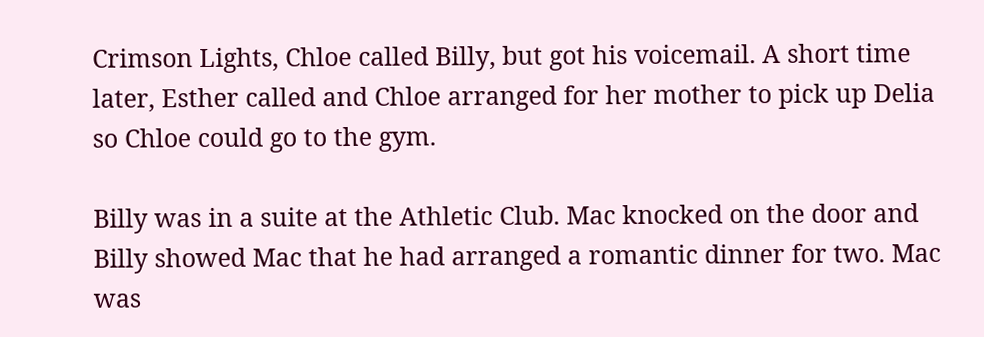Crimson Lights, Chloe called Billy, but got his voicemail. A short time later, Esther called and Chloe arranged for her mother to pick up Delia so Chloe could go to the gym.

Billy was in a suite at the Athletic Club. Mac knocked on the door and Billy showed Mac that he had arranged a romantic dinner for two. Mac was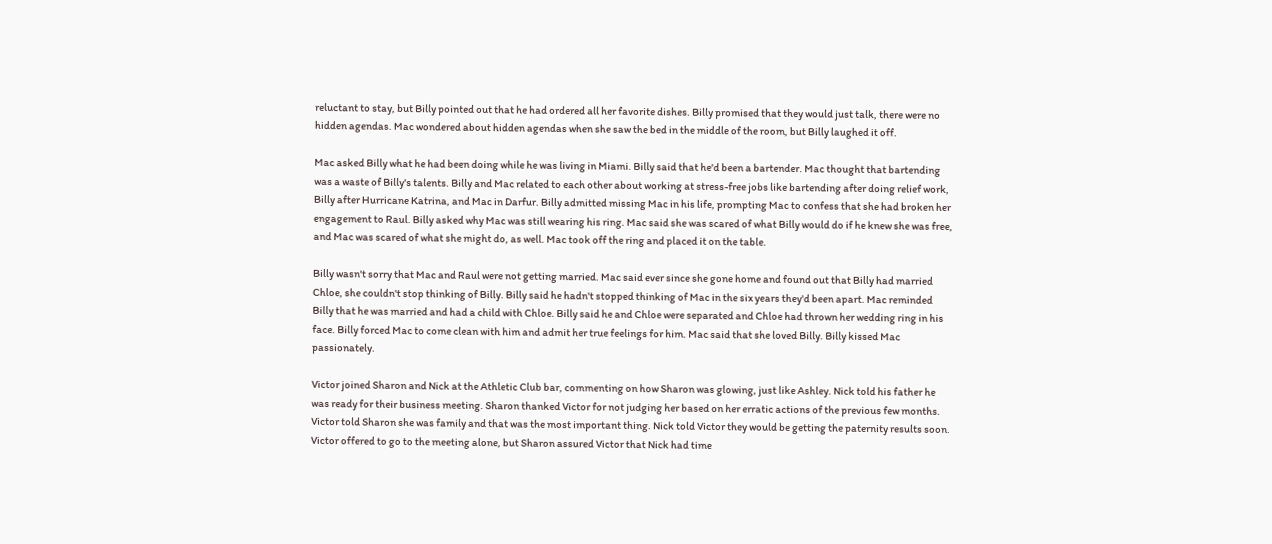reluctant to stay, but Billy pointed out that he had ordered all her favorite dishes. Billy promised that they would just talk, there were no hidden agendas. Mac wondered about hidden agendas when she saw the bed in the middle of the room, but Billy laughed it off.

Mac asked Billy what he had been doing while he was living in Miami. Billy said that he'd been a bartender. Mac thought that bartending was a waste of Billy's talents. Billy and Mac related to each other about working at stress-free jobs like bartending after doing relief work, Billy after Hurricane Katrina, and Mac in Darfur. Billy admitted missing Mac in his life, prompting Mac to confess that she had broken her engagement to Raul. Billy asked why Mac was still wearing his ring. Mac said she was scared of what Billy would do if he knew she was free, and Mac was scared of what she might do, as well. Mac took off the ring and placed it on the table.

Billy wasn't sorry that Mac and Raul were not getting married. Mac said ever since she gone home and found out that Billy had married Chloe, she couldn't stop thinking of Billy. Billy said he hadn't stopped thinking of Mac in the six years they'd been apart. Mac reminded Billy that he was married and had a child with Chloe. Billy said he and Chloe were separated and Chloe had thrown her wedding ring in his face. Billy forced Mac to come clean with him and admit her true feelings for him. Mac said that she loved Billy. Billy kissed Mac passionately.

Victor joined Sharon and Nick at the Athletic Club bar, commenting on how Sharon was glowing, just like Ashley. Nick told his father he was ready for their business meeting. Sharon thanked Victor for not judging her based on her erratic actions of the previous few months. Victor told Sharon she was family and that was the most important thing. Nick told Victor they would be getting the paternity results soon. Victor offered to go to the meeting alone, but Sharon assured Victor that Nick had time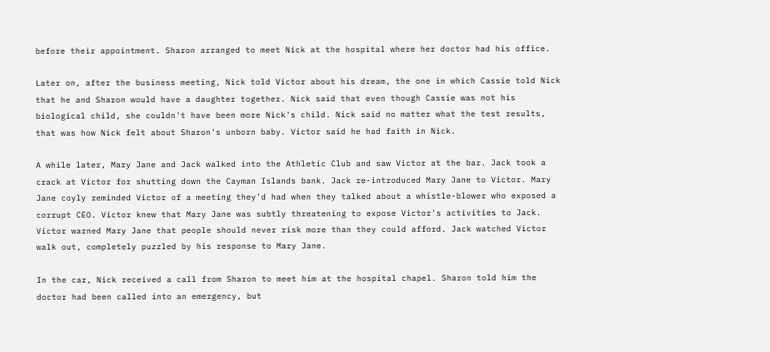before their appointment. Sharon arranged to meet Nick at the hospital where her doctor had his office.

Later on, after the business meeting, Nick told Victor about his dream, the one in which Cassie told Nick that he and Sharon would have a daughter together. Nick said that even though Cassie was not his biological child, she couldn't have been more Nick's child. Nick said no matter what the test results, that was how Nick felt about Sharon's unborn baby. Victor said he had faith in Nick.

A while later, Mary Jane and Jack walked into the Athletic Club and saw Victor at the bar. Jack took a crack at Victor for shutting down the Cayman Islands bank. Jack re-introduced Mary Jane to Victor. Mary Jane coyly reminded Victor of a meeting they'd had when they talked about a whistle-blower who exposed a corrupt CEO. Victor knew that Mary Jane was subtly threatening to expose Victor's activities to Jack. Victor warned Mary Jane that people should never risk more than they could afford. Jack watched Victor walk out, completely puzzled by his response to Mary Jane.

In the car, Nick received a call from Sharon to meet him at the hospital chapel. Sharon told him the doctor had been called into an emergency, but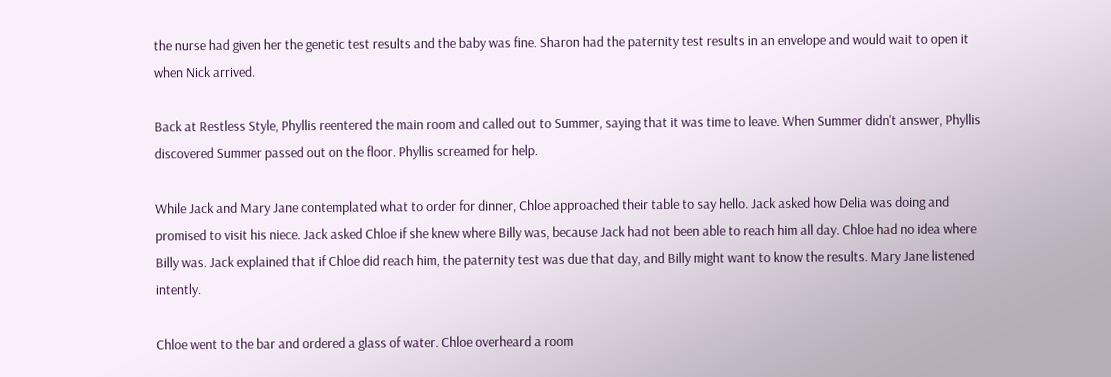the nurse had given her the genetic test results and the baby was fine. Sharon had the paternity test results in an envelope and would wait to open it when Nick arrived.

Back at Restless Style, Phyllis reentered the main room and called out to Summer, saying that it was time to leave. When Summer didn't answer, Phyllis discovered Summer passed out on the floor. Phyllis screamed for help.

While Jack and Mary Jane contemplated what to order for dinner, Chloe approached their table to say hello. Jack asked how Delia was doing and promised to visit his niece. Jack asked Chloe if she knew where Billy was, because Jack had not been able to reach him all day. Chloe had no idea where Billy was. Jack explained that if Chloe did reach him, the paternity test was due that day, and Billy might want to know the results. Mary Jane listened intently.

Chloe went to the bar and ordered a glass of water. Chloe overheard a room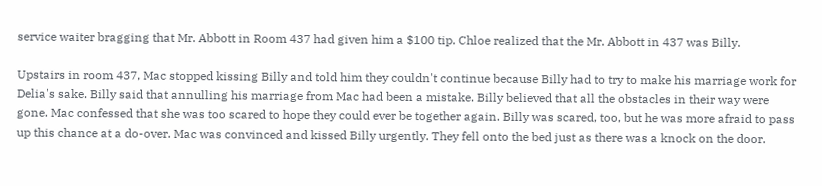service waiter bragging that Mr. Abbott in Room 437 had given him a $100 tip. Chloe realized that the Mr. Abbott in 437 was Billy.

Upstairs in room 437, Mac stopped kissing Billy and told him they couldn't continue because Billy had to try to make his marriage work for Delia's sake. Billy said that annulling his marriage from Mac had been a mistake. Billy believed that all the obstacles in their way were gone. Mac confessed that she was too scared to hope they could ever be together again. Billy was scared, too, but he was more afraid to pass up this chance at a do-over. Mac was convinced and kissed Billy urgently. They fell onto the bed just as there was a knock on the door.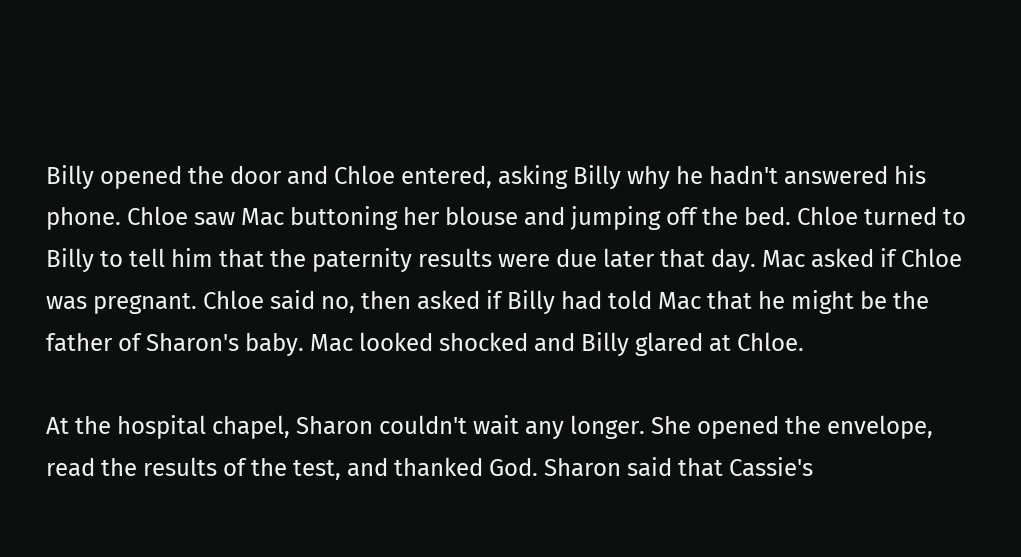Billy opened the door and Chloe entered, asking Billy why he hadn't answered his phone. Chloe saw Mac buttoning her blouse and jumping off the bed. Chloe turned to Billy to tell him that the paternity results were due later that day. Mac asked if Chloe was pregnant. Chloe said no, then asked if Billy had told Mac that he might be the father of Sharon's baby. Mac looked shocked and Billy glared at Chloe.

At the hospital chapel, Sharon couldn't wait any longer. She opened the envelope, read the results of the test, and thanked God. Sharon said that Cassie's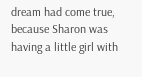dream had come true, because Sharon was having a little girl with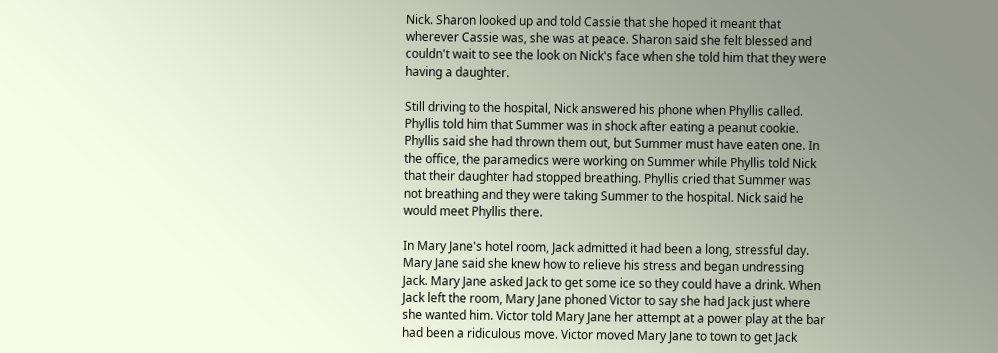Nick. Sharon looked up and told Cassie that she hoped it meant that wherever Cassie was, she was at peace. Sharon said she felt blessed and couldn't wait to see the look on Nick's face when she told him that they were having a daughter.

Still driving to the hospital, Nick answered his phone when Phyllis called. Phyllis told him that Summer was in shock after eating a peanut cookie. Phyllis said she had thrown them out, but Summer must have eaten one. In the office, the paramedics were working on Summer while Phyllis told Nick that their daughter had stopped breathing. Phyllis cried that Summer was not breathing and they were taking Summer to the hospital. Nick said he would meet Phyllis there.

In Mary Jane's hotel room, Jack admitted it had been a long, stressful day. Mary Jane said she knew how to relieve his stress and began undressing Jack. Mary Jane asked Jack to get some ice so they could have a drink. When Jack left the room, Mary Jane phoned Victor to say she had Jack just where she wanted him. Victor told Mary Jane her attempt at a power play at the bar had been a ridiculous move. Victor moved Mary Jane to town to get Jack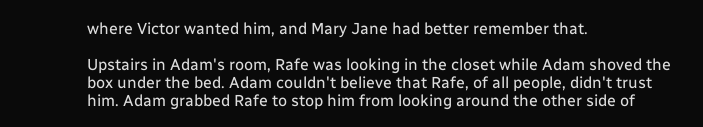where Victor wanted him, and Mary Jane had better remember that.

Upstairs in Adam's room, Rafe was looking in the closet while Adam shoved the box under the bed. Adam couldn't believe that Rafe, of all people, didn't trust him. Adam grabbed Rafe to stop him from looking around the other side of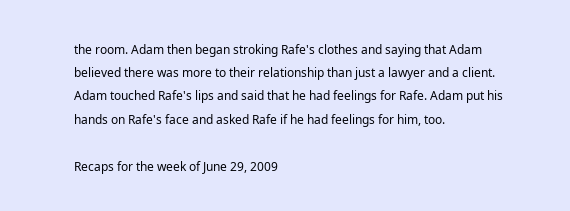the room. Adam then began stroking Rafe's clothes and saying that Adam believed there was more to their relationship than just a lawyer and a client. Adam touched Rafe's lips and said that he had feelings for Rafe. Adam put his hands on Rafe's face and asked Rafe if he had feelings for him, too.

Recaps for the week of June 29, 2009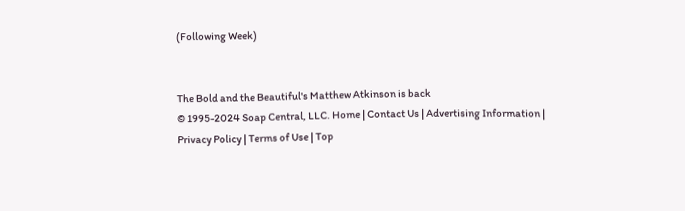(Following Week)


The Bold and the Beautiful's Matthew Atkinson is back
© 1995-2024 Soap Central, LLC. Home | Contact Us | Advertising Information | Privacy Policy | Terms of Use | Top